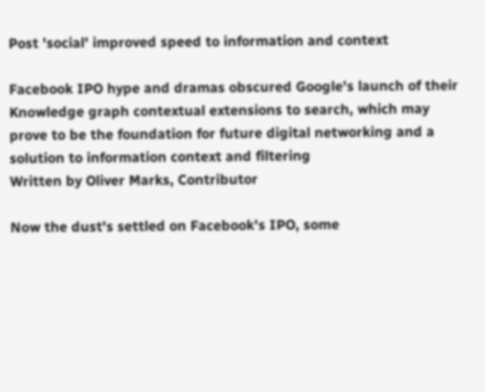Post 'social' improved speed to information and context

Facebook IPO hype and dramas obscured Google's launch of their Knowledge graph contextual extensions to search, which may prove to be the foundation for future digital networking and a solution to information context and filtering
Written by Oliver Marks, Contributor

Now the dust's settled on Facebook's IPO, some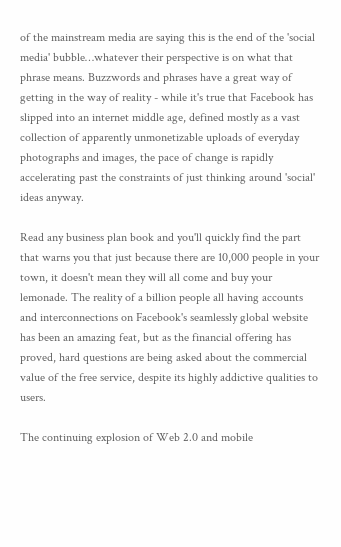of the mainstream media are saying this is the end of the 'social media' bubble…whatever their perspective is on what that phrase means. Buzzwords and phrases have a great way of getting in the way of reality - while it's true that Facebook has slipped into an internet middle age, defined mostly as a vast collection of apparently unmonetizable uploads of everyday photographs and images, the pace of change is rapidly accelerating past the constraints of just thinking around 'social' ideas anyway.

Read any business plan book and you'll quickly find the part that warns you that just because there are 10,000 people in your town, it doesn't mean they will all come and buy your lemonade. The reality of a billion people all having accounts and interconnections on Facebook's seamlessly global website has been an amazing feat, but as the financial offering has proved, hard questions are being asked about the commercial value of the free service, despite its highly addictive qualities to users.

The continuing explosion of Web 2.0 and mobile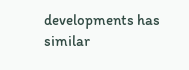developments has similar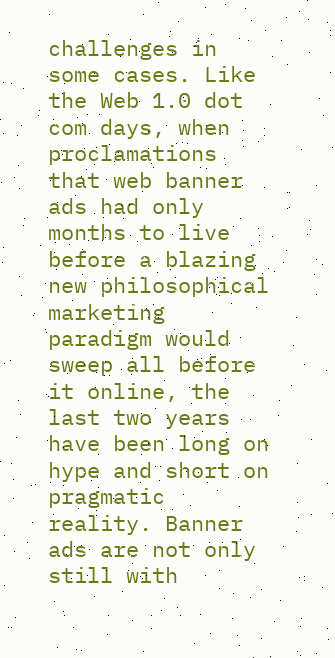challenges in some cases. Like the Web 1.0 dot com days, when proclamations that web banner ads had only months to live before a blazing new philosophical marketing paradigm would sweep all before it online, the last two years have been long on hype and short on pragmatic reality. Banner ads are not only still with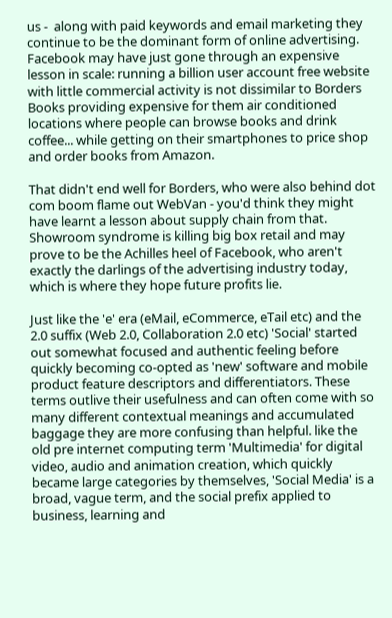us -  along with paid keywords and email marketing they continue to be the dominant form of online advertising. Facebook may have just gone through an expensive lesson in scale: running a billion user account free website with little commercial activity is not dissimilar to Borders Books providing expensive for them air conditioned locations where people can browse books and drink coffee... while getting on their smartphones to price shop and order books from Amazon.

That didn't end well for Borders, who were also behind dot com boom flame out WebVan - you'd think they might have learnt a lesson about supply chain from that. Showroom syndrome is killing big box retail and may prove to be the Achilles heel of Facebook, who aren't exactly the darlings of the advertising industry today, which is where they hope future profits lie.

Just like the 'e' era (eMail, eCommerce, eTail etc) and the 2.0 suffix (Web 2.0, Collaboration 2.0 etc) 'Social' started out somewhat focused and authentic feeling before quickly becoming co-opted as 'new' software and mobile product feature descriptors and differentiators. These terms outlive their usefulness and can often come with so many different contextual meanings and accumulated baggage they are more confusing than helpful. like the old pre internet computing term 'Multimedia' for digital video, audio and animation creation, which quickly became large categories by themselves, 'Social Media' is a broad, vague term, and the social prefix applied to business, learning and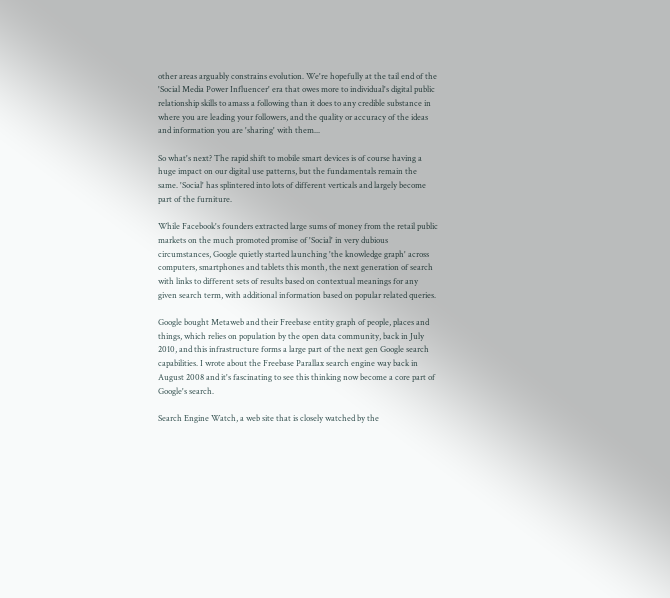other areas arguably constrains evolution. We're hopefully at the tail end of the 'Social Media Power Influencer' era that owes more to individual's digital public relationship skills to amass a following than it does to any credible substance in where you are leading your followers, and the quality or accuracy of the ideas and information you are 'sharing' with them...

So what's next? The rapid shift to mobile smart devices is of course having a huge impact on our digital use patterns, but the fundamentals remain the same. 'Social' has splintered into lots of different verticals and largely become part of the furniture.

While Facebook's founders extracted large sums of money from the retail public markets on the much promoted promise of 'Social' in very dubious circumstances, Google quietly started launching 'the knowledge graph' across computers, smartphones and tablets this month, the next generation of search with links to different sets of results based on contextual meanings for any given search term, with additional information based on popular related queries.

Google bought Metaweb and their Freebase entity graph of people, places and things, which relies on population by the open data community, back in July 2010, and this infrastructure forms a large part of the next gen Google search capabilities. I wrote about the Freebase Parallax search engine way back in August 2008 and it's fascinating to see this thinking now become a core part of Google's search.

Search Engine Watch, a web site that is closely watched by the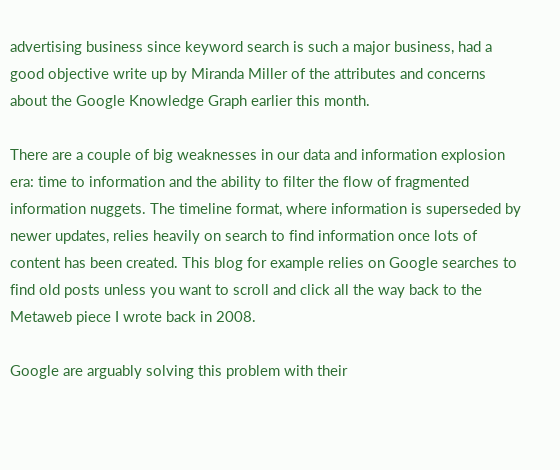advertising business since keyword search is such a major business, had a good objective write up by Miranda Miller of the attributes and concerns about the Google Knowledge Graph earlier this month.

There are a couple of big weaknesses in our data and information explosion era: time to information and the ability to filter the flow of fragmented information nuggets. The timeline format, where information is superseded by newer updates, relies heavily on search to find information once lots of content has been created. This blog for example relies on Google searches to find old posts unless you want to scroll and click all the way back to the Metaweb piece I wrote back in 2008.

Google are arguably solving this problem with their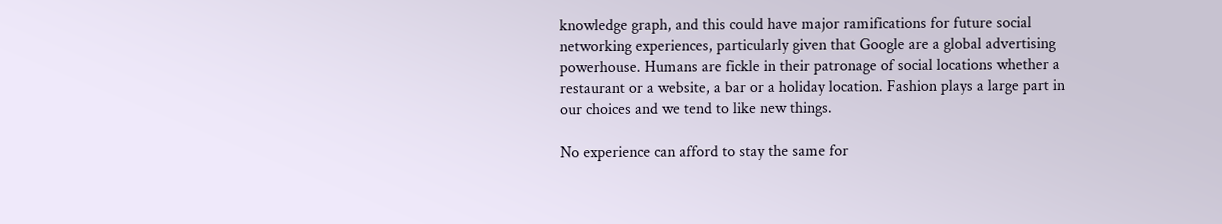knowledge graph, and this could have major ramifications for future social networking experiences, particularly given that Google are a global advertising powerhouse. Humans are fickle in their patronage of social locations whether a restaurant or a website, a bar or a holiday location. Fashion plays a large part in our choices and we tend to like new things.

No experience can afford to stay the same for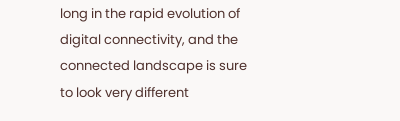long in the rapid evolution of digital connectivity, and the connected landscape is sure to look very different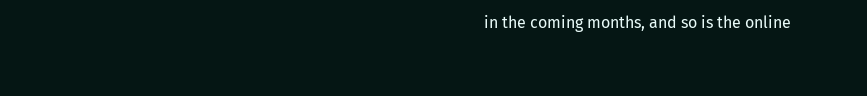in the coming months, and so is the online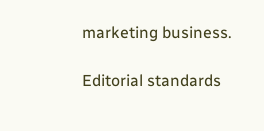marketing business.

Editorial standards